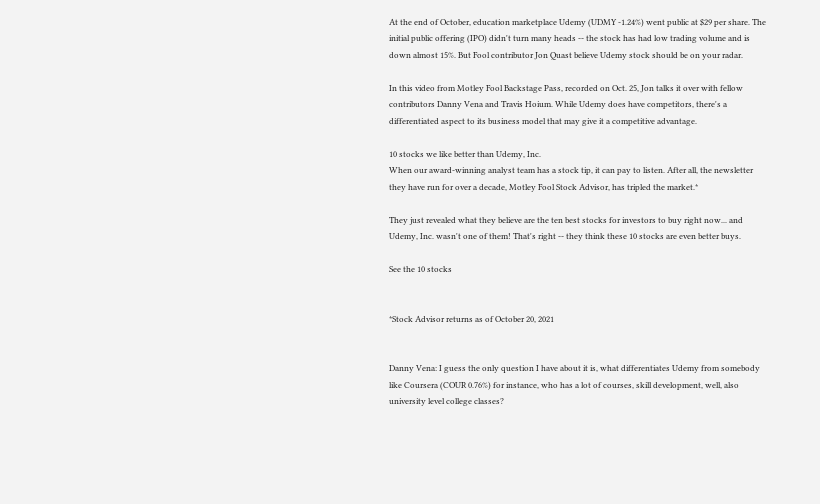At the end of October, education marketplace Udemy (UDMY -1.24%) went public at $29 per share. The initial public offering (IPO) didn't turn many heads -- the stock has had low trading volume and is down almost 15%. But Fool contributor Jon Quast believe Udemy stock should be on your radar.

In this video from Motley Fool Backstage Pass, recorded on Oct. 25, Jon talks it over with fellow contributors Danny Vena and Travis Hoium. While Udemy does have competitors, there's a differentiated aspect to its business model that may give it a competitive advantage.

10 stocks we like better than Udemy, Inc.
When our award-winning analyst team has a stock tip, it can pay to listen. After all, the newsletter they have run for over a decade, Motley Fool Stock Advisor, has tripled the market.*

They just revealed what they believe are the ten best stocks for investors to buy right now... and Udemy, Inc. wasn't one of them! That's right -- they think these 10 stocks are even better buys.

See the 10 stocks


*Stock Advisor returns as of October 20, 2021


Danny Vena: I guess the only question I have about it is, what differentiates Udemy from somebody like Coursera (COUR 0.76%) for instance, who has a lot of courses, skill development, well, also university level college classes?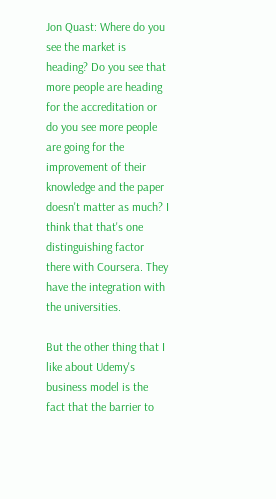Jon Quast: Where do you see the market is heading? Do you see that more people are heading for the accreditation or do you see more people are going for the improvement of their knowledge and the paper doesn't matter as much? I think that that's one distinguishing factor there with Coursera. They have the integration with the universities.

But the other thing that I like about Udemy's business model is the fact that the barrier to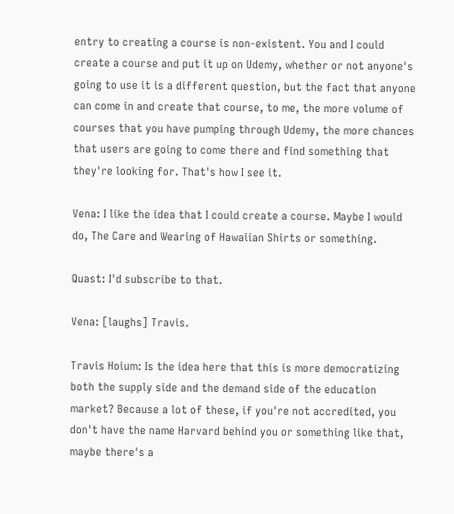entry to creating a course is non-existent. You and I could create a course and put it up on Udemy, whether or not anyone's going to use it is a different question, but the fact that anyone can come in and create that course, to me, the more volume of courses that you have pumping through Udemy, the more chances that users are going to come there and find something that they're looking for. That's how I see it.

Vena: I like the idea that I could create a course. Maybe I would do, The Care and Wearing of Hawaiian Shirts or something.

Quast: I'd subscribe to that.

Vena: [laughs] Travis.

Travis Hoium: Is the idea here that this is more democratizing both the supply side and the demand side of the education market? Because a lot of these, if you're not accredited, you don't have the name Harvard behind you or something like that, maybe there's a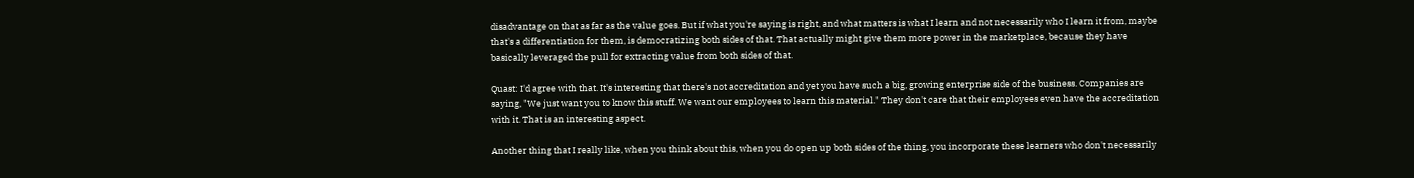disadvantage on that as far as the value goes. But if what you're saying is right, and what matters is what I learn and not necessarily who I learn it from, maybe that's a differentiation for them, is democratizing both sides of that. That actually might give them more power in the marketplace, because they have basically leveraged the pull for extracting value from both sides of that.

Quast: I'd agree with that. It's interesting that there's not accreditation and yet you have such a big, growing enterprise side of the business. Companies are saying, "We just want you to know this stuff. We want our employees to learn this material." They don't care that their employees even have the accreditation with it. That is an interesting aspect.

Another thing that I really like, when you think about this, when you do open up both sides of the thing, you incorporate these learners who don't necessarily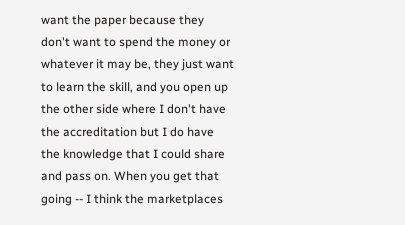want the paper because they don't want to spend the money or whatever it may be, they just want to learn the skill, and you open up the other side where I don't have the accreditation but I do have the knowledge that I could share and pass on. When you get that going -- I think the marketplaces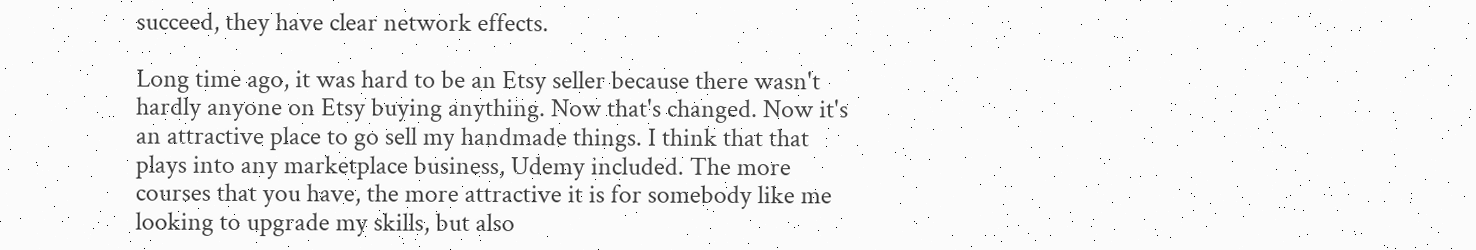succeed, they have clear network effects.

Long time ago, it was hard to be an Etsy seller because there wasn't hardly anyone on Etsy buying anything. Now that's changed. Now it's an attractive place to go sell my handmade things. I think that that plays into any marketplace business, Udemy included. The more courses that you have, the more attractive it is for somebody like me looking to upgrade my skills, but also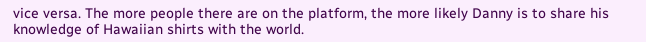vice versa. The more people there are on the platform, the more likely Danny is to share his knowledge of Hawaiian shirts with the world.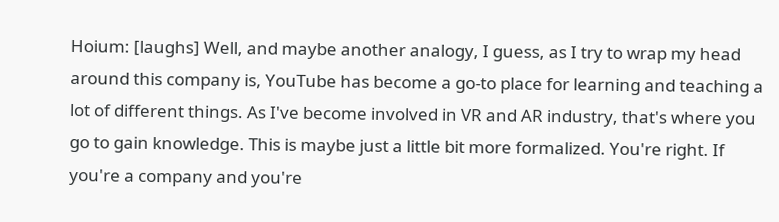Hoium: [laughs] Well, and maybe another analogy, I guess, as I try to wrap my head around this company is, YouTube has become a go-to place for learning and teaching a lot of different things. As I've become involved in VR and AR industry, that's where you go to gain knowledge. This is maybe just a little bit more formalized. You're right. If you're a company and you're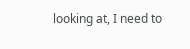looking at, I need to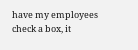have my employees check a box, it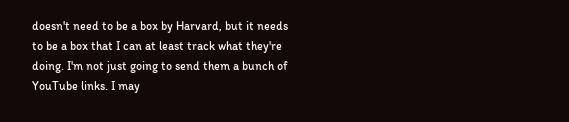doesn't need to be a box by Harvard, but it needs to be a box that I can at least track what they're doing. I'm not just going to send them a bunch of YouTube links. I may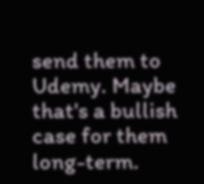send them to Udemy. Maybe that's a bullish case for them long-term.